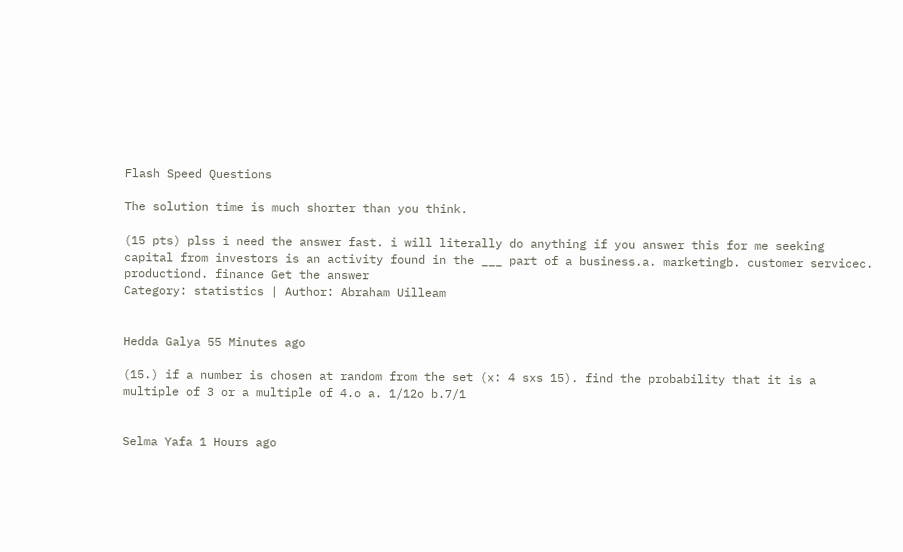Flash Speed Questions

The solution time is much shorter than you think.

(15 pts) plss i need the answer fast. i will literally do anything if you answer this for me seeking capital from investors is an activity found in the ___ part of a business.a. marketingb. customer servicec. productiond. finance Get the answer
Category: statistics | Author: Abraham Uilleam


Hedda Galya 55 Minutes ago

(15.) if a number is chosen at random from the set (x: 4 sxs 15). find the probability that it is a multiple of 3 or a multiple of 4.o a. 1/12o b.7/1


Selma Yafa 1 Hours ago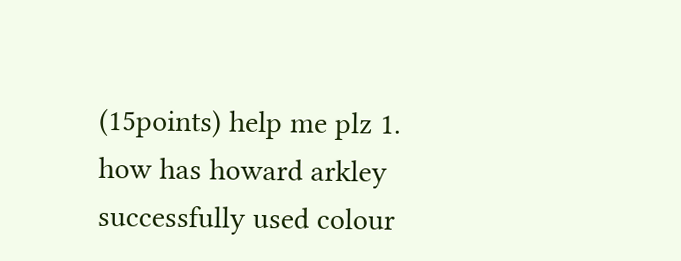(15points) help me plz 1. how has howard arkley successfully used colour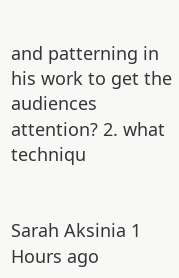and patterning in his work to get the audiences attention? 2. what techniqu


Sarah Aksinia 1 Hours ago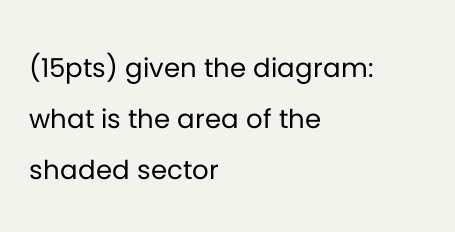(15pts) given the diagram: what is the area of the shaded sector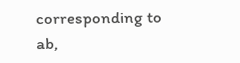corresponding to ab,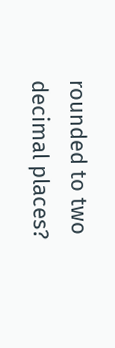rounded to two decimal places?